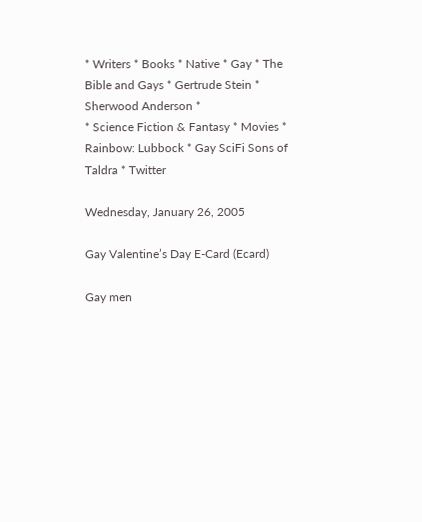* Writers * Books * Native * Gay * The Bible and Gays * Gertrude Stein * Sherwood Anderson *
* Science Fiction & Fantasy * Movies * Rainbow: Lubbock * Gay SciFi Sons of Taldra * Twitter

Wednesday, January 26, 2005

Gay Valentine’s Day E-Card (Ecard)

Gay men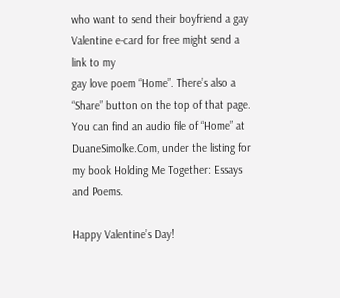who want to send their boyfriend a gay Valentine e-card for free might send a link to my
gay love poem “Home”. There’s also a “Share” button on the top of that page. You can find an audio file of “Home” at DuaneSimolke.Com, under the listing for my book Holding Me Together: Essays and Poems.

Happy Valentine’s Day!